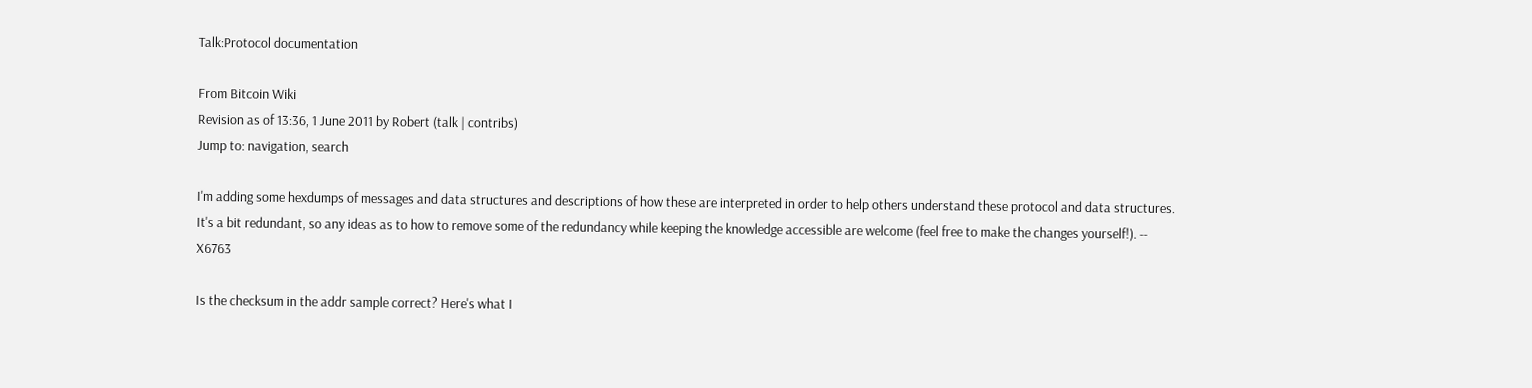Talk:Protocol documentation

From Bitcoin Wiki
Revision as of 13:36, 1 June 2011 by Robert (talk | contribs)
Jump to: navigation, search

I'm adding some hexdumps of messages and data structures and descriptions of how these are interpreted in order to help others understand these protocol and data structures. It's a bit redundant, so any ideas as to how to remove some of the redundancy while keeping the knowledge accessible are welcome (feel free to make the changes yourself!). -- X6763

Is the checksum in the addr sample correct? Here's what I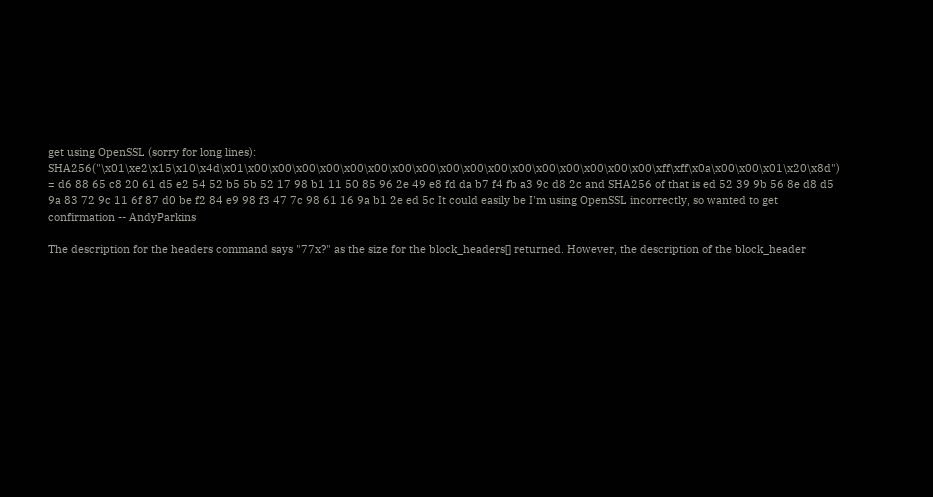get using OpenSSL (sorry for long lines): SHA256("\x01\xe2\x15\x10\x4d\x01\x00\x00\x00\x00\x00\x00\x00\x00\x00\x00\x00\x00\x00\x00\x00\x00\x00\xff\xff\x0a\x00\x00\x01\x20\x8d") = d6 88 65 c8 20 61 d5 e2 54 52 b5 5b 52 17 98 b1 11 50 85 96 2e 49 e8 fd da b7 f4 fb a3 9c d8 2c and SHA256 of that is ed 52 39 9b 56 8e d8 d5 9a 83 72 9c 11 6f 87 d0 be f2 84 e9 98 f3 47 7c 98 61 16 9a b1 2e ed 5c It could easily be I'm using OpenSSL incorrectly, so wanted to get confirmation -- AndyParkins

The description for the headers command says "77x?" as the size for the block_headers[] returned. However, the description of the block_header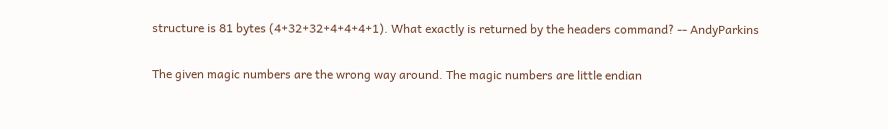structure is 81 bytes (4+32+32+4+4+4+1). What exactly is returned by the headers command? -- AndyParkins

The given magic numbers are the wrong way around. The magic numbers are little endian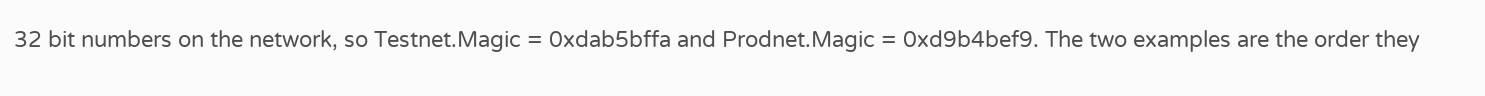32 bit numbers on the network, so Testnet.Magic = 0xdab5bffa and Prodnet.Magic = 0xd9b4bef9. The two examples are the order they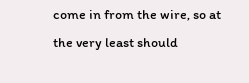come in from the wire, so at the very least should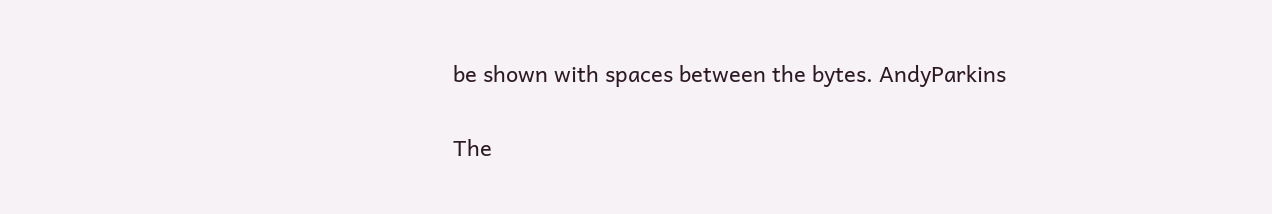be shown with spaces between the bytes. AndyParkins

The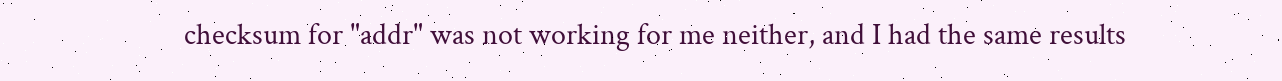checksum for "addr" was not working for me neither, and I had the same results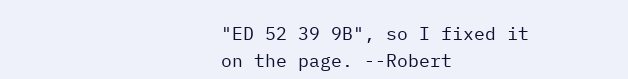"ED 52 39 9B", so I fixed it on the page. --Robert